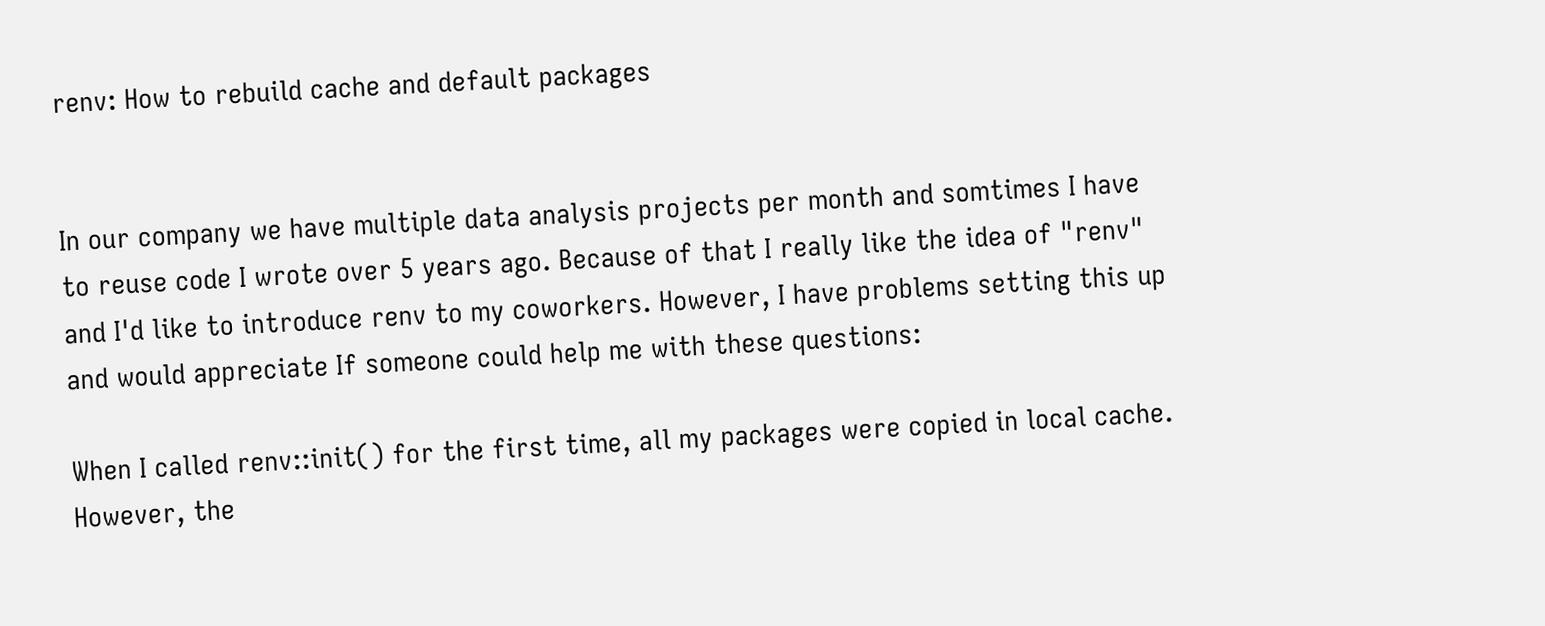renv: How to rebuild cache and default packages


In our company we have multiple data analysis projects per month and somtimes I have to reuse code I wrote over 5 years ago. Because of that I really like the idea of "renv" and I'd like to introduce renv to my coworkers. However, I have problems setting this up and would appreciate If someone could help me with these questions:

When I called renv::init() for the first time, all my packages were copied in local cache. However, the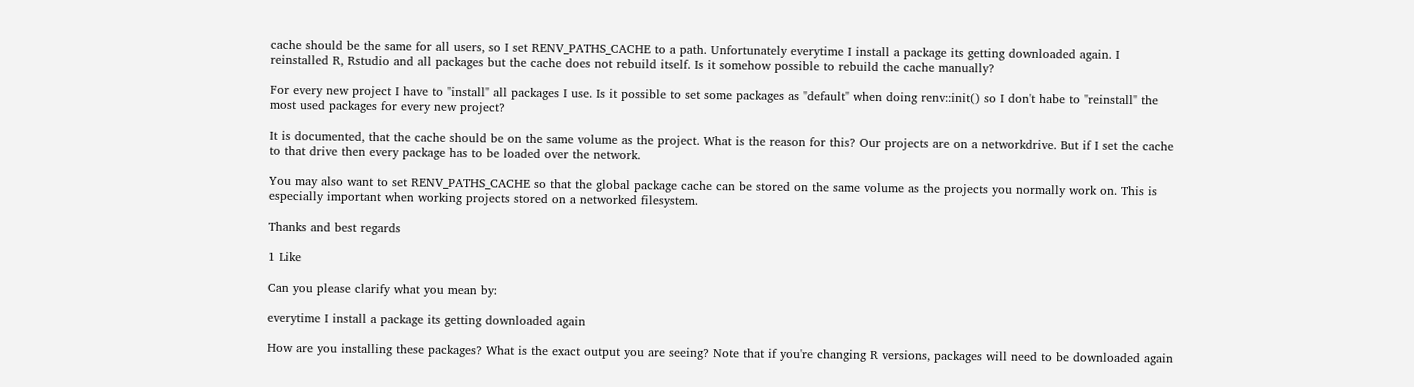cache should be the same for all users, so I set RENV_PATHS_CACHE to a path. Unfortunately everytime I install a package its getting downloaded again. I reinstalled R, Rstudio and all packages but the cache does not rebuild itself. Is it somehow possible to rebuild the cache manually?

For every new project I have to "install" all packages I use. Is it possible to set some packages as "default" when doing renv::init() so I don't habe to "reinstall" the most used packages for every new project?

It is documented, that the cache should be on the same volume as the project. What is the reason for this? Our projects are on a networkdrive. But if I set the cache to that drive then every package has to be loaded over the network.

You may also want to set RENV_PATHS_CACHE so that the global package cache can be stored on the same volume as the projects you normally work on. This is especially important when working projects stored on a networked filesystem.

Thanks and best regards

1 Like

Can you please clarify what you mean by:

everytime I install a package its getting downloaded again

How are you installing these packages? What is the exact output you are seeing? Note that if you're changing R versions, packages will need to be downloaded again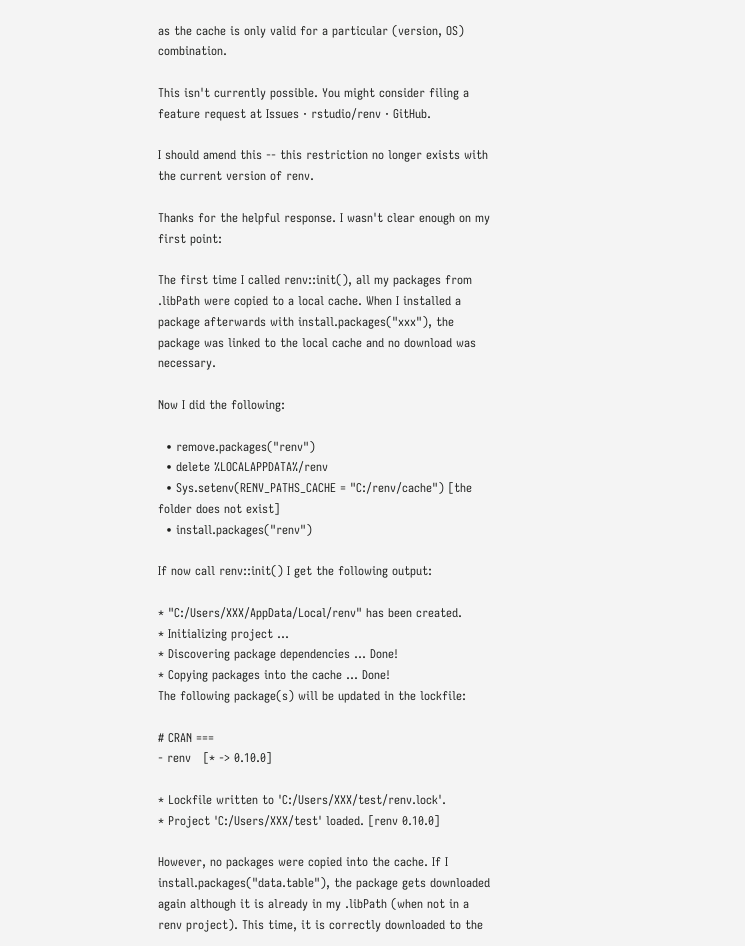as the cache is only valid for a particular (version, OS) combination.

This isn't currently possible. You might consider filing a feature request at Issues · rstudio/renv · GitHub.

I should amend this -- this restriction no longer exists with the current version of renv.

Thanks for the helpful response. I wasn't clear enough on my first point:

The first time I called renv::init(), all my packages from .libPath were copied to a local cache. When I installed a package afterwards with install.packages("xxx"), the package was linked to the local cache and no download was necessary.

Now I did the following:

  • remove.packages("renv")
  • delete %LOCALAPPDATA%/renv
  • Sys.setenv(RENV_PATHS_CACHE = "C:/renv/cache") [the folder does not exist]
  • install.packages("renv")

If now call renv::init() I get the following output:

* "C:/Users/XXX/AppData/Local/renv" has been created.
* Initializing project ...
* Discovering package dependencies ... Done!
* Copying packages into the cache ... Done!
The following package(s) will be updated in the lockfile:

# CRAN ===
- renv   [* -> 0.10.0]

* Lockfile written to 'C:/Users/XXX/test/renv.lock'.
* Project 'C:/Users/XXX/test' loaded. [renv 0.10.0]

However, no packages were copied into the cache. If I install.packages("data.table"), the package gets downloaded again although it is already in my .libPath (when not in a renv project). This time, it is correctly downloaded to the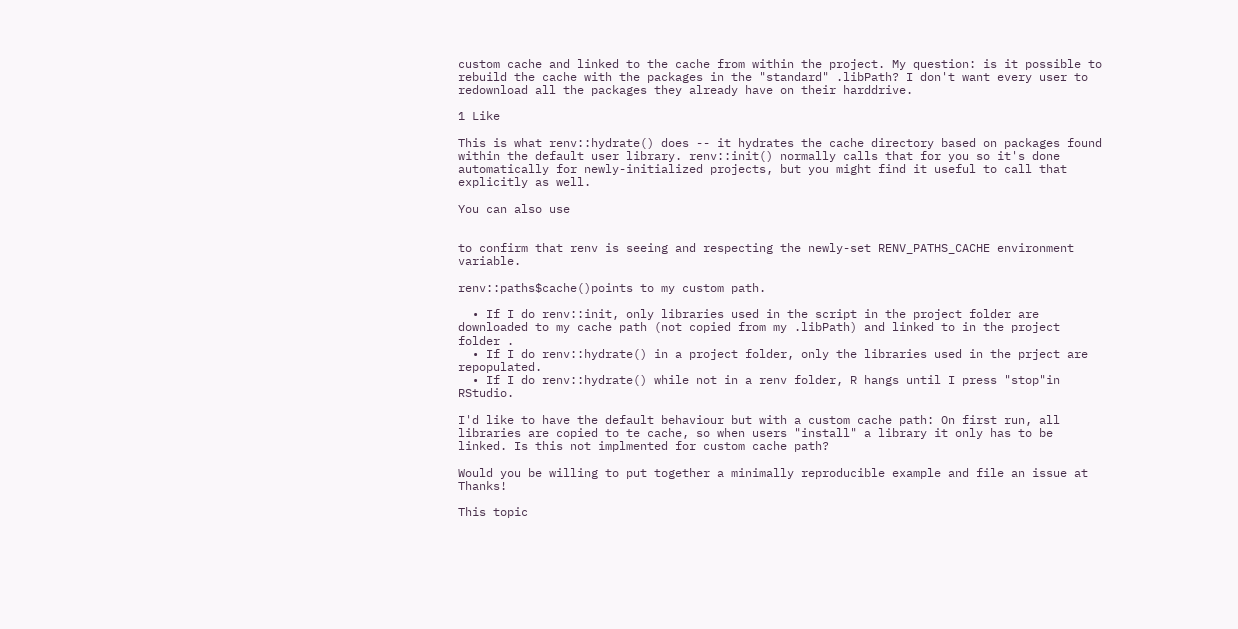custom cache and linked to the cache from within the project. My question: is it possible to rebuild the cache with the packages in the "standard" .libPath? I don't want every user to redownload all the packages they already have on their harddrive.

1 Like

This is what renv::hydrate() does -- it hydrates the cache directory based on packages found within the default user library. renv::init() normally calls that for you so it's done automatically for newly-initialized projects, but you might find it useful to call that explicitly as well.

You can also use


to confirm that renv is seeing and respecting the newly-set RENV_PATHS_CACHE environment variable.

renv::paths$cache()points to my custom path.

  • If I do renv::init, only libraries used in the script in the project folder are downloaded to my cache path (not copied from my .libPath) and linked to in the project folder .
  • If I do renv::hydrate() in a project folder, only the libraries used in the prject are repopulated.
  • If I do renv::hydrate() while not in a renv folder, R hangs until I press "stop"in RStudio.

I'd like to have the default behaviour but with a custom cache path: On first run, all libraries are copied to te cache, so when users "install" a library it only has to be linked. Is this not implmented for custom cache path?

Would you be willing to put together a minimally reproducible example and file an issue at Thanks!

This topic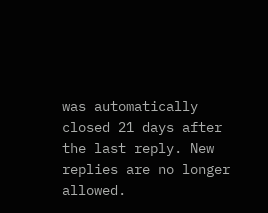was automatically closed 21 days after the last reply. New replies are no longer allowed.